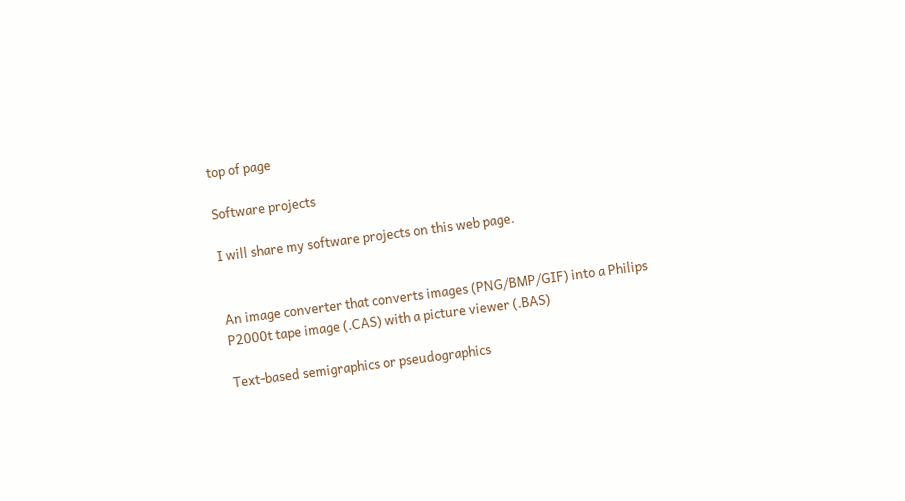top of page

Software projects

I will share my software projects on this web page.


An image converter that converts images (PNG/BMP/GIF) into a Philips P2000t tape image (.CAS) with a picture viewer (.BAS)

Text-based semigraphics or pseudographics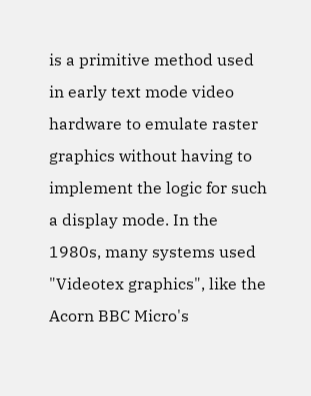is a primitive method used in early text mode video hardware to emulate raster graphics without having to implement the logic for such a display mode. In the 1980s, many systems used "Videotex graphics", like the Acorn BBC Micro's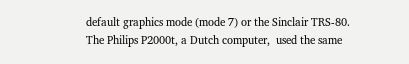default graphics mode (mode 7) or the Sinclair TRS-80. The Philips P2000t, a Dutch computer,  used the same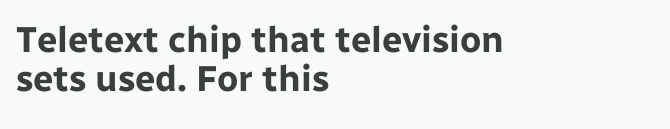Teletext chip that television sets used. For this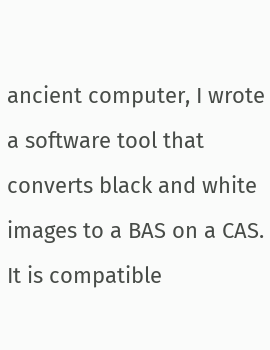ancient computer, I wrote a software tool that converts black and white images to a BAS on a CAS. It is compatible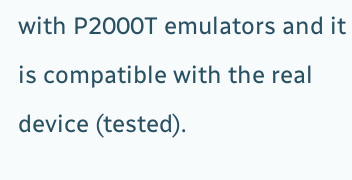with P2000T emulators and it is compatible with the real device (tested).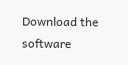Download the software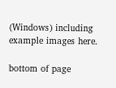(Windows) including example images here.

bottom of page